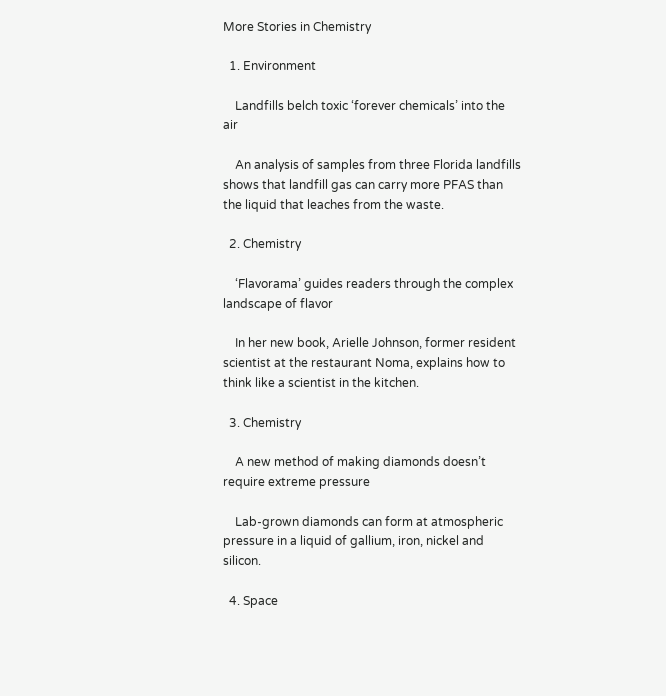More Stories in Chemistry

  1. Environment

    Landfills belch toxic ‘forever chemicals’ into the air

    An analysis of samples from three Florida landfills shows that landfill gas can carry more PFAS than the liquid that leaches from the waste.

  2. Chemistry

    ‘Flavorama’ guides readers through the complex landscape of flavor

    In her new book, Arielle Johnson, former resident scientist at the restaurant Noma, explains how to think like a scientist in the kitchen.

  3. Chemistry

    A new method of making diamonds doesn’t require extreme pressure

    Lab-grown diamonds can form at atmospheric pressure in a liquid of gallium, iron, nickel and silicon.

  4. Space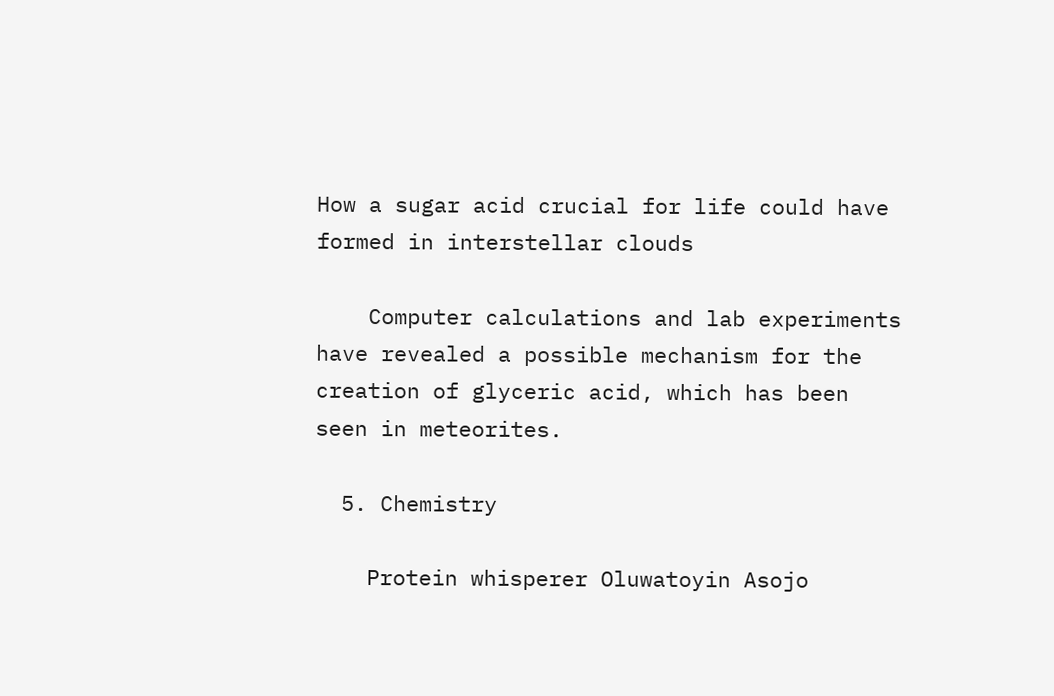How a sugar acid crucial for life could have formed in interstellar clouds

    Computer calculations and lab experiments have revealed a possible mechanism for the creation of glyceric acid, which has been seen in meteorites.

  5. Chemistry

    Protein whisperer Oluwatoyin Asojo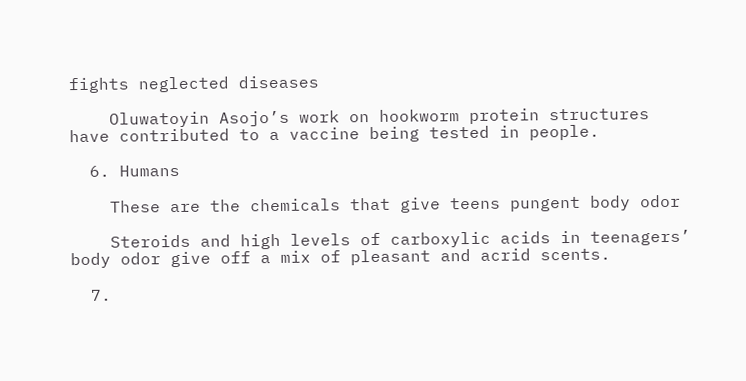fights neglected diseases

    Oluwatoyin Asojo’s work on hookworm protein structures have contributed to a vaccine being tested in people.

  6. Humans

    These are the chemicals that give teens pungent body odor

    Steroids and high levels of carboxylic acids in teenagers’ body odor give off a mix of pleasant and acrid scents.

  7.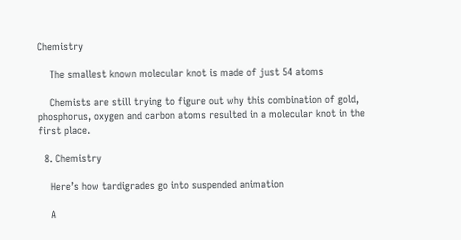Chemistry

    The smallest known molecular knot is made of just 54 atoms

    Chemists are still trying to figure out why this combination of gold, phosphorus, oxygen and carbon atoms resulted in a molecular knot in the first place.

  8. Chemistry

    Here’s how tardigrades go into suspended animation

    A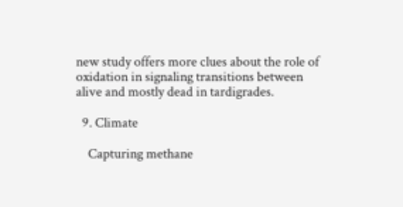new study offers more clues about the role of oxidation in signaling transitions between alive and mostly dead in tardigrades.

  9. Climate

    Capturing methane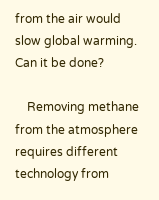from the air would slow global warming. Can it be done?

    Removing methane from the atmosphere requires different technology from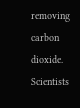removing carbon dioxide. Scientists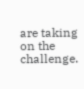are taking on the challenge.